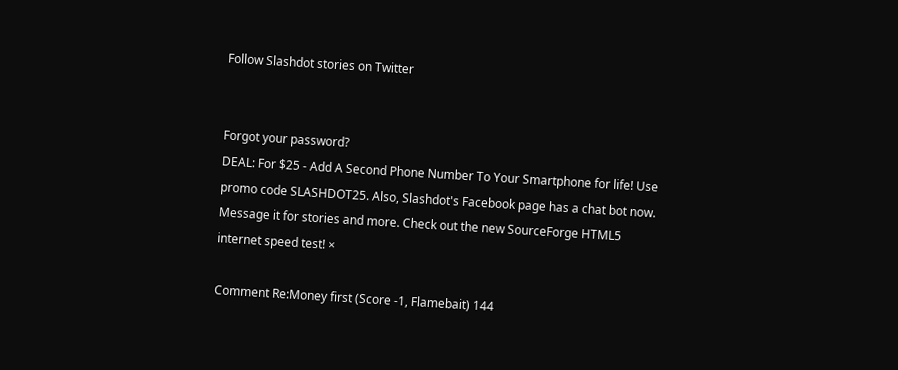Follow Slashdot stories on Twitter


Forgot your password?
DEAL: For $25 - Add A Second Phone Number To Your Smartphone for life! Use promo code SLASHDOT25. Also, Slashdot's Facebook page has a chat bot now. Message it for stories and more. Check out the new SourceForge HTML5 internet speed test! ×

Comment Re:Money first (Score -1, Flamebait) 144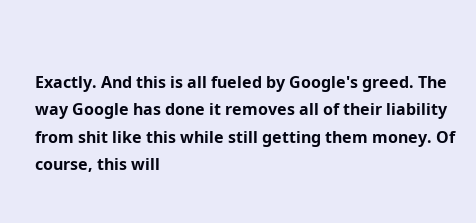Exactly. And this is all fueled by Google's greed. The way Google has done it removes all of their liability from shit like this while still getting them money. Of course, this will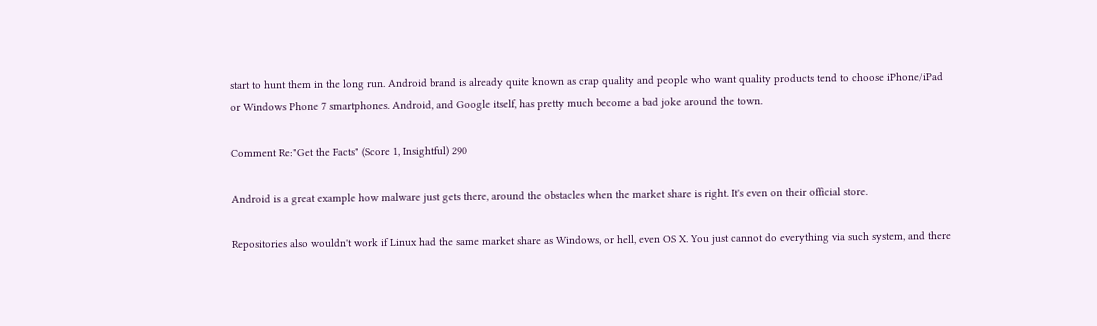start to hunt them in the long run. Android brand is already quite known as crap quality and people who want quality products tend to choose iPhone/iPad or Windows Phone 7 smartphones. Android, and Google itself, has pretty much become a bad joke around the town.

Comment Re:"Get the Facts" (Score 1, Insightful) 290

Android is a great example how malware just gets there, around the obstacles when the market share is right. It's even on their official store.

Repositories also wouldn't work if Linux had the same market share as Windows, or hell, even OS X. You just cannot do everything via such system, and there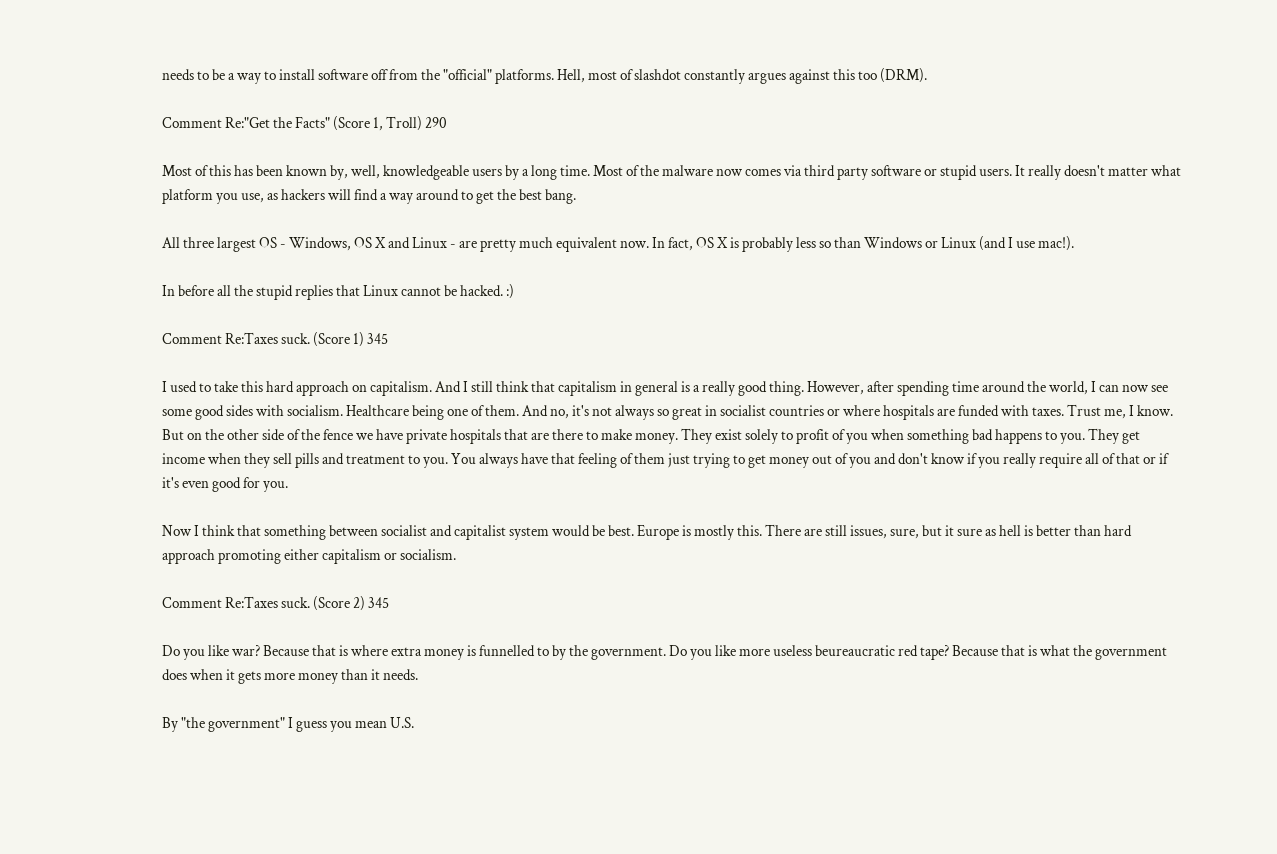needs to be a way to install software off from the "official" platforms. Hell, most of slashdot constantly argues against this too (DRM).

Comment Re:"Get the Facts" (Score 1, Troll) 290

Most of this has been known by, well, knowledgeable users by a long time. Most of the malware now comes via third party software or stupid users. It really doesn't matter what platform you use, as hackers will find a way around to get the best bang.

All three largest OS - Windows, OS X and Linux - are pretty much equivalent now. In fact, OS X is probably less so than Windows or Linux (and I use mac!).

In before all the stupid replies that Linux cannot be hacked. :)

Comment Re:Taxes suck. (Score 1) 345

I used to take this hard approach on capitalism. And I still think that capitalism in general is a really good thing. However, after spending time around the world, I can now see some good sides with socialism. Healthcare being one of them. And no, it's not always so great in socialist countries or where hospitals are funded with taxes. Trust me, I know. But on the other side of the fence we have private hospitals that are there to make money. They exist solely to profit of you when something bad happens to you. They get income when they sell pills and treatment to you. You always have that feeling of them just trying to get money out of you and don't know if you really require all of that or if it's even good for you.

Now I think that something between socialist and capitalist system would be best. Europe is mostly this. There are still issues, sure, but it sure as hell is better than hard approach promoting either capitalism or socialism.

Comment Re:Taxes suck. (Score 2) 345

Do you like war? Because that is where extra money is funnelled to by the government. Do you like more useless beureaucratic red tape? Because that is what the government does when it gets more money than it needs.

By "the government" I guess you mean U.S.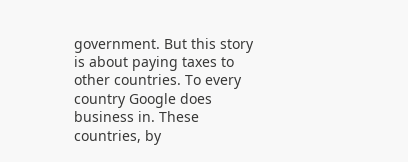government. But this story is about paying taxes to other countries. To every country Google does business in. These countries, by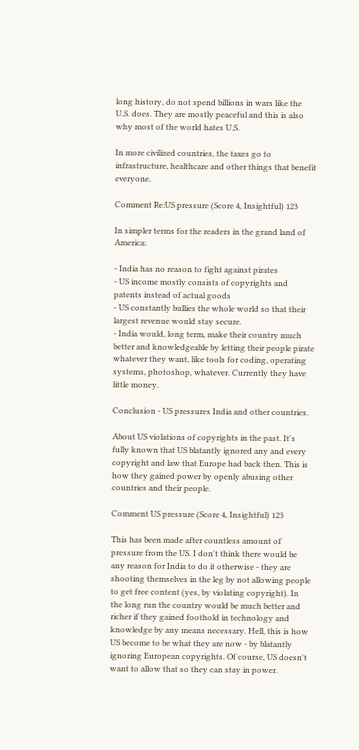long history, do not spend billions in wars like the U.S. does. They are mostly peaceful and this is also why most of the world hates U.S.

In more civilized countries, the taxes go to infrastructure, healthcare and other things that benefit everyone.

Comment Re:US pressure (Score 4, Insightful) 123

In simpler terms for the readers in the grand land of America:

- India has no reason to fight against pirates
- US income mostly consists of copyrights and patents instead of actual goods
- US constantly bullies the whole world so that their largest revenue would stay secure.
- India would, long term, make their country much better and knowledgeable by letting their people pirate whatever they want, like tools for coding, operating systems, photoshop, whatever. Currently they have little money.

Conclusion - US pressures India and other countries.

About US violations of copyrights in the past. It's fully known that US blatantly ignored any and every copyright and law that Europe had back then. This is how they gained power by openly abusing other countries and their people.

Comment US pressure (Score 4, Insightful) 123

This has been made after countless amount of pressure from the US. I don't think there would be any reason for India to do it otherwise - they are shooting themselves in the leg by not allowing people to get free content (yes, by violating copyright). In the long run the country would be much better and richer if they gained foothold in technology and knowledge by any means necessary. Hell, this is how US become to be what they are now - by blatantly ignoring European copyrights. Of course, US doesn't want to allow that so they can stay in power.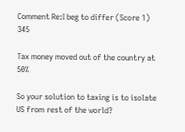Comment Re:I beg to differ (Score 1) 345

Tax money moved out of the country at 50%

So your solution to taxing is to isolate US from rest of the world?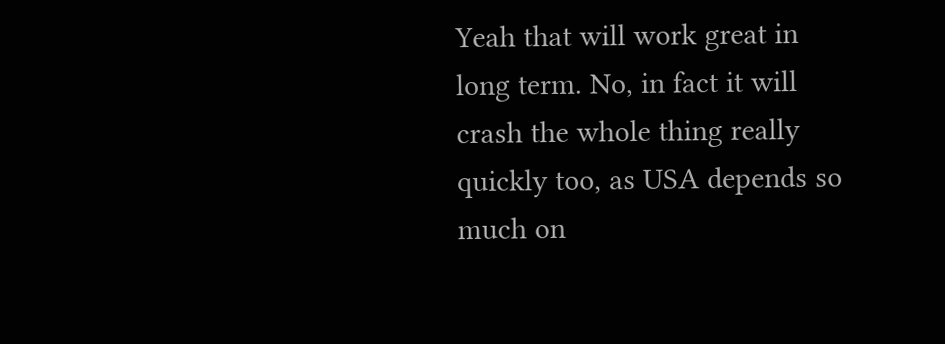Yeah that will work great in long term. No, in fact it will crash the whole thing really quickly too, as USA depends so much on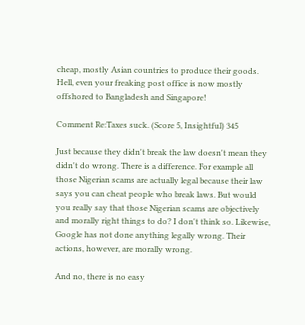cheap, mostly Asian countries to produce their goods. Hell, even your freaking post office is now mostly offshored to Bangladesh and Singapore!

Comment Re:Taxes suck. (Score 5, Insightful) 345

Just because they didn't break the law doesn't mean they didn't do wrong. There is a difference. For example all those Nigerian scams are actually legal because their law says you can cheat people who break laws. But would you really say that those Nigerian scams are objectively and morally right things to do? I don't think so. Likewise, Google has not done anything legally wrong. Their actions, however, are morally wrong.

And no, there is no easy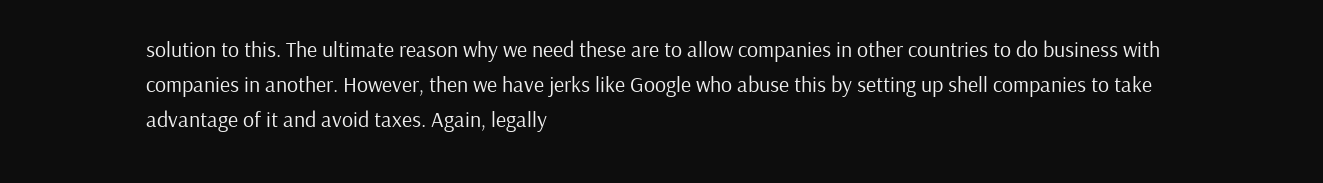solution to this. The ultimate reason why we need these are to allow companies in other countries to do business with companies in another. However, then we have jerks like Google who abuse this by setting up shell companies to take advantage of it and avoid taxes. Again, legally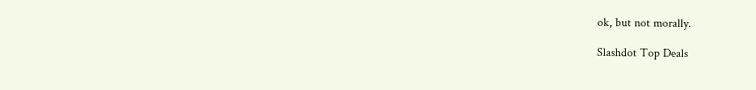ok, but not morally.

Slashdot Top Deals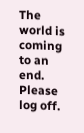The world is coming to an end. Please log off.